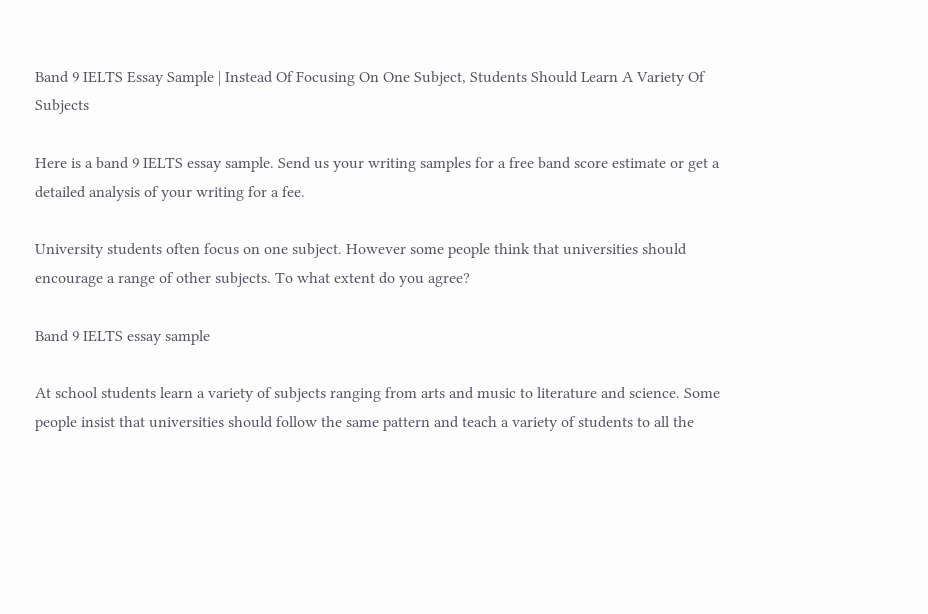Band 9 IELTS Essay Sample | Instead Of Focusing On One Subject, Students Should Learn A Variety Of Subjects

Here is a band 9 IELTS essay sample. Send us your writing samples for a free band score estimate or get a detailed analysis of your writing for a fee.

University students often focus on one subject. However some people think that universities should encourage a range of other subjects. To what extent do you agree?

Band 9 IELTS essay sample

At school students learn a variety of subjects ranging from arts and music to literature and science. Some people insist that universities should follow the same pattern and teach a variety of students to all the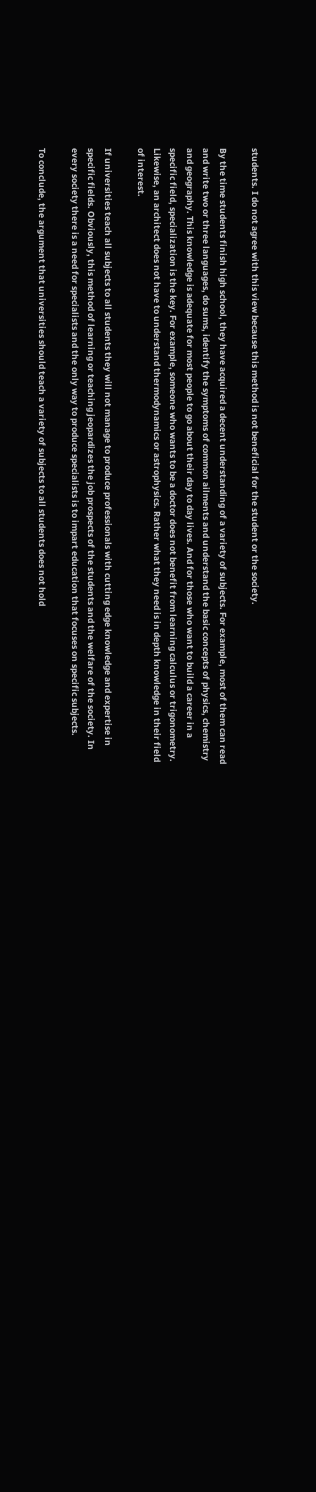students. I do not agree with this view because this method is not beneficial for the student or the society.

By the time students finish high school, they have acquired a decent understanding of a variety of subjects. For example, most of them can read and write two or three languages, do sums, identify the symptoms of common ailments and understand the basic concepts of physics, chemistry and geography. This knowledge is adequate for most people to go about their day to day lives. And for those who want to build a career in a specific field, specialization is the key. For example, someone who wants to be a doctor does not benefit from learning calculus or trigonometry. Likewise, an architect does not have to understand thermodynamics or astrophysics. Rather what they need is in depth knowledge in their field of interest.

If universities teach all subjects to all students they will not manage to produce professionals with cutting edge knowledge and expertise in specific fields. Obviously, this method of learning or teaching jeopardizes the job prospects of the students and the welfare of the society. In every society there is a need for specialists and the only way to produce specialists is to impart education that focuses on specific subjects.

To conclude, the argument that universities should teach a variety of subjects to all students does not hold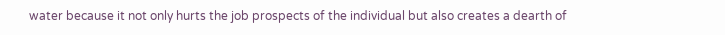water because it not only hurts the job prospects of the individual but also creates a dearth of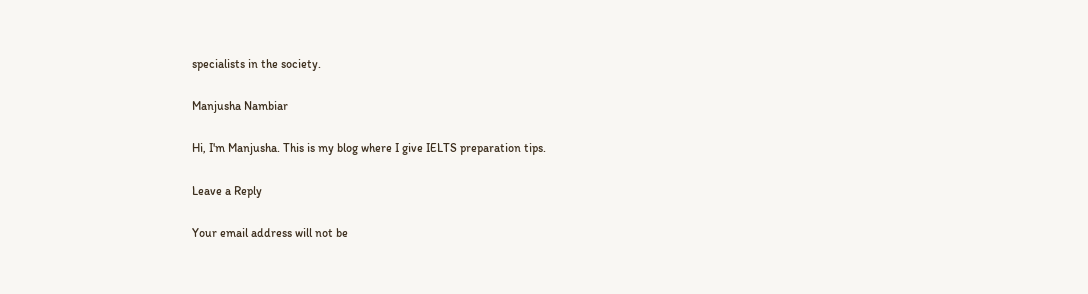specialists in the society.

Manjusha Nambiar

Hi, I'm Manjusha. This is my blog where I give IELTS preparation tips.

Leave a Reply

Your email address will not be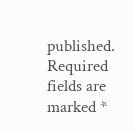published. Required fields are marked *